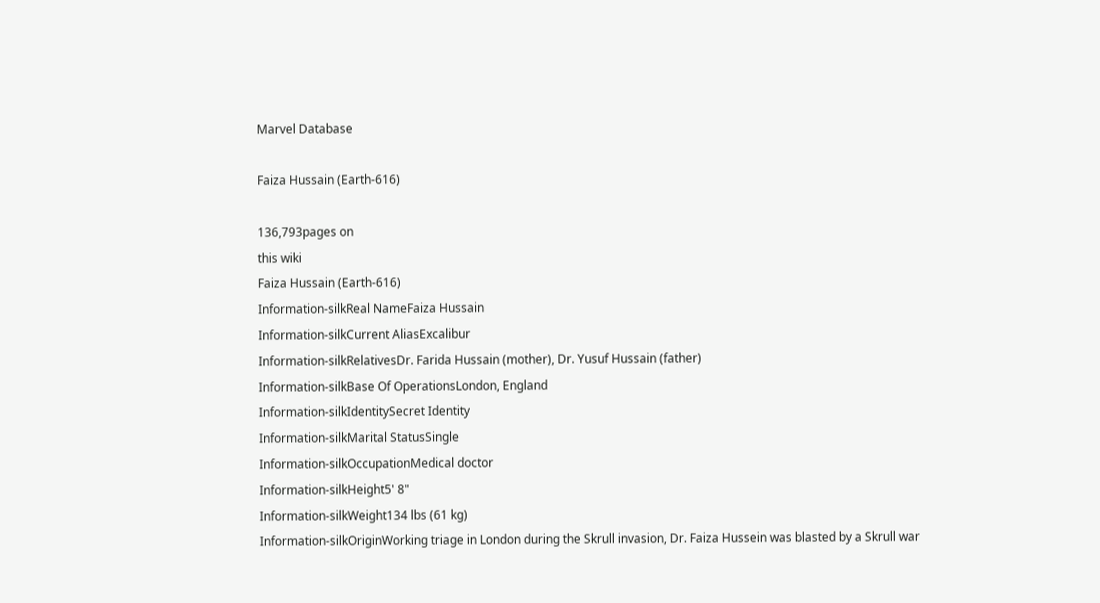Marvel Database

Faiza Hussain (Earth-616)

136,793pages on
this wiki
Faiza Hussain (Earth-616)
Information-silkReal NameFaiza Hussain
Information-silkCurrent AliasExcalibur
Information-silkRelativesDr. Farida Hussain (mother), Dr. Yusuf Hussain (father)
Information-silkBase Of OperationsLondon, England
Information-silkIdentitySecret Identity
Information-silkMarital StatusSingle
Information-silkOccupationMedical doctor
Information-silkHeight5' 8"
Information-silkWeight134 lbs (61 kg)
Information-silkOriginWorking triage in London during the Skrull invasion, Dr. Faiza Hussein was blasted by a Skrull war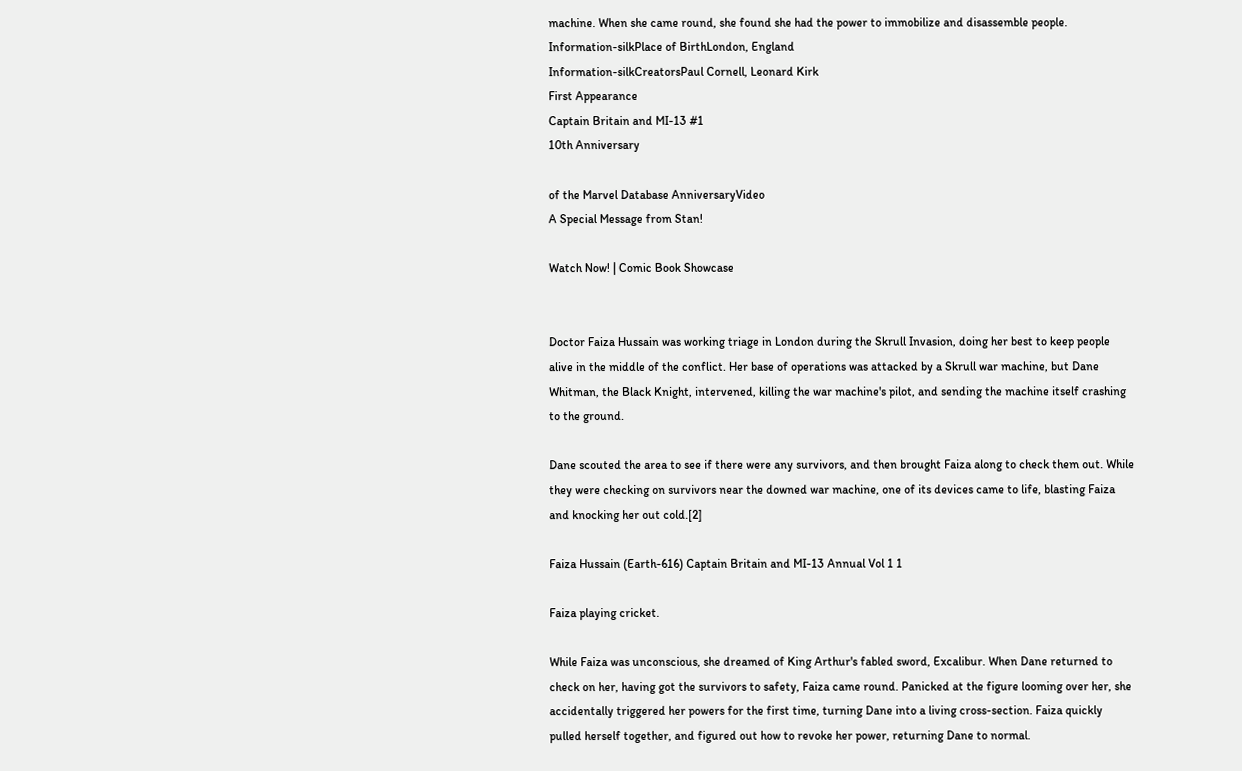machine. When she came round, she found she had the power to immobilize and disassemble people.
Information-silkPlace of BirthLondon, England
Information-silkCreatorsPaul Cornell, Leonard Kirk
First Appearance
Captain Britain and MI-13 #1
10th Anniversary

of the Marvel Database AnniversaryVideo
A Special Message from Stan!

Watch Now! | Comic Book Showcase


Doctor Faiza Hussain was working triage in London during the Skrull Invasion, doing her best to keep people alive in the middle of the conflict. Her base of operations was attacked by a Skrull war machine, but Dane Whitman, the Black Knight, intervened, killing the war machine's pilot, and sending the machine itself crashing to the ground.

Dane scouted the area to see if there were any survivors, and then brought Faiza along to check them out. While they were checking on survivors near the downed war machine, one of its devices came to life, blasting Faiza and knocking her out cold.[2]

Faiza Hussain (Earth-616) Captain Britain and MI-13 Annual Vol 1 1

Faiza playing cricket.

While Faiza was unconscious, she dreamed of King Arthur's fabled sword, Excalibur. When Dane returned to check on her, having got the survivors to safety, Faiza came round. Panicked at the figure looming over her, she accidentally triggered her powers for the first time, turning Dane into a living cross-section. Faiza quickly pulled herself together, and figured out how to revoke her power, returning Dane to normal.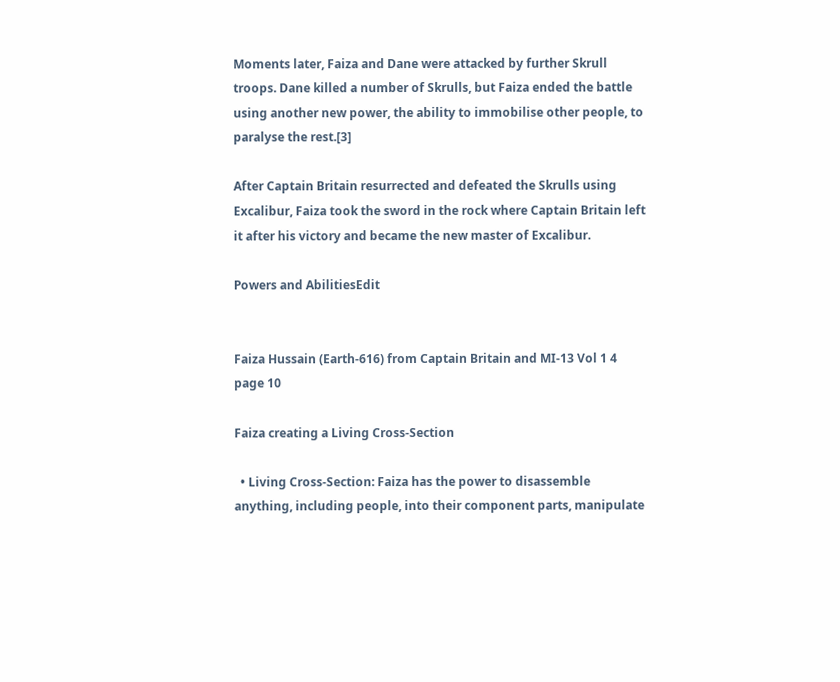Moments later, Faiza and Dane were attacked by further Skrull troops. Dane killed a number of Skrulls, but Faiza ended the battle using another new power, the ability to immobilise other people, to paralyse the rest.[3]

After Captain Britain resurrected and defeated the Skrulls using Excalibur, Faiza took the sword in the rock where Captain Britain left it after his victory and became the new master of Excalibur.

Powers and AbilitiesEdit


Faiza Hussain (Earth-616) from Captain Britain and MI-13 Vol 1 4 page 10

Faiza creating a Living Cross-Section

  • Living Cross-Section: Faiza has the power to disassemble anything, including people, into their component parts, manipulate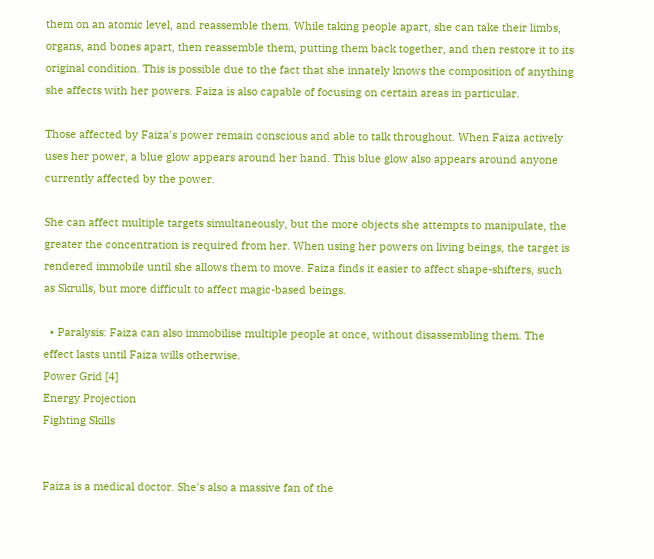them on an atomic level, and reassemble them. While taking people apart, she can take their limbs, organs, and bones apart, then reassemble them, putting them back together, and then restore it to its original condition. This is possible due to the fact that she innately knows the composition of anything she affects with her powers. Faiza is also capable of focusing on certain areas in particular.

Those affected by Faiza's power remain conscious and able to talk throughout. When Faiza actively uses her power, a blue glow appears around her hand. This blue glow also appears around anyone currently affected by the power.

She can affect multiple targets simultaneously, but the more objects she attempts to manipulate, the greater the concentration is required from her. When using her powers on living beings, the target is rendered immobile until she allows them to move. Faiza finds it easier to affect shape-shifters, such as Skrulls, but more difficult to affect magic-based beings.

  • Paralysis: Faiza can also immobilise multiple people at once, without disassembling them. The effect lasts until Faiza wills otherwise.
Power Grid [4]
Energy Projection
Fighting Skills


Faiza is a medical doctor. She's also a massive fan of the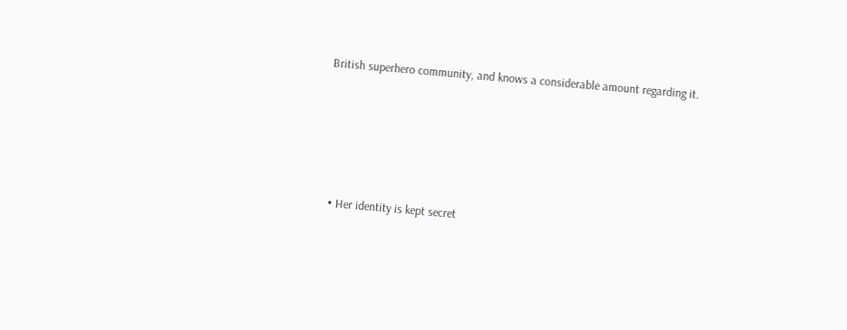British superhero community, and knows a considerable amount regarding it.






  • Her identity is kept secret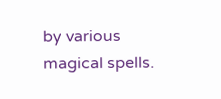by various magical spells.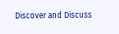Discover and Discuss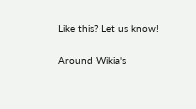Like this? Let us know!

Around Wikia's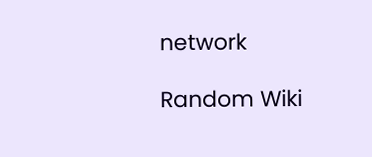network

Random Wiki